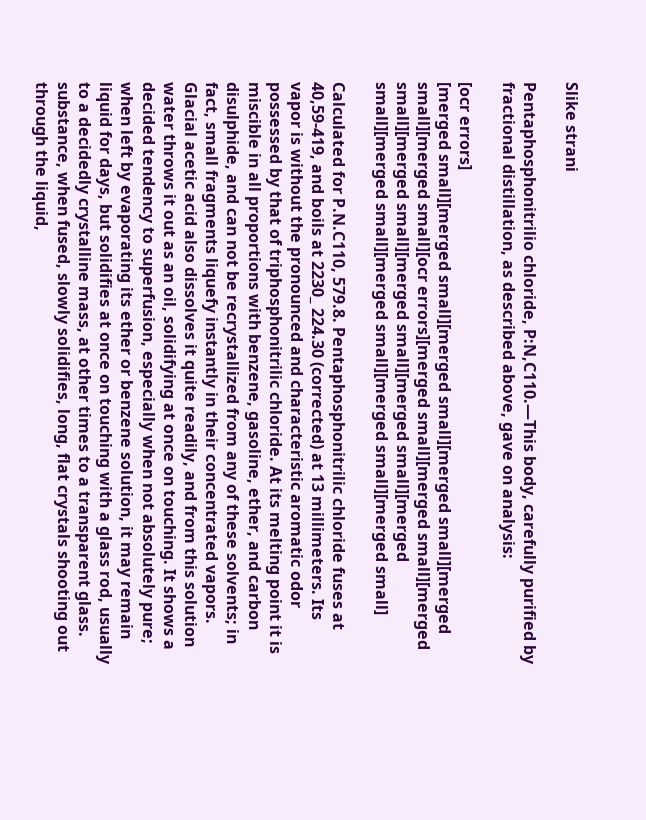Slike strani

Pentaphosphonitrilio chloride, P:N,C110.—This body, carefully purified by fractional distillation, as described above, gave on analysis:

[ocr errors]
[merged small][merged small][merged small][merged small][merged small][merged small][ocr errors][merged small][merged small][merged small][merged small][merged small][merged small][merged small][merged small][merged small][merged small][merged small]

Calculated for P.N.C110, 579.8. Pentaphosphonitrilic chloride fuses at 40,59-419, and boils at 2230_ 224.30 (corrected) at 13 millimeters. Its vapor is without the pronounced and characteristic aromatic odor possessed by that of triphosphonitrilic chloride. At its melting point it is miscible in all proportions with benzene, gasoline, ether, and carbon disulphide, and can not be recrystallized from any of these solvents; in fact, small fragments liquefy instantly in their concentrated vapors. Glacial acetic acid also dissolves it quite readily, and from this solution water throws it out as an oil, solidifying at once on touching. It shows a decided tendency to superfusion, especially when not absolutely pure; when left by evaporating its ether or benzene solution, it may remain liquid for days, but solidifies at once on touching with a glass rod, usually to a decidedly crystalline mass, at other times to a transparent glass. substance, when fused, slowly solidifies, long, flat crystals shooting out through the liquid,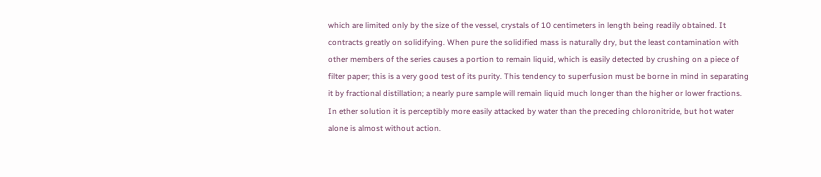which are limited only by the size of the vessel, crystals of 10 centimeters in length being readily obtained. It contracts greatly on solidifying. When pure the solidified mass is naturally dry, but the least contamination with other members of the series causes a portion to remain liquid, which is easily detected by crushing on a piece of filter paper; this is a very good test of its purity. This tendency to superfusion must be borne in mind in separating it by fractional distillation; a nearly pure sample will remain liquid much longer than the higher or lower fractions. In ether solution it is perceptibly more easily attacked by water than the preceding chloronitride, but hot water alone is almost without action.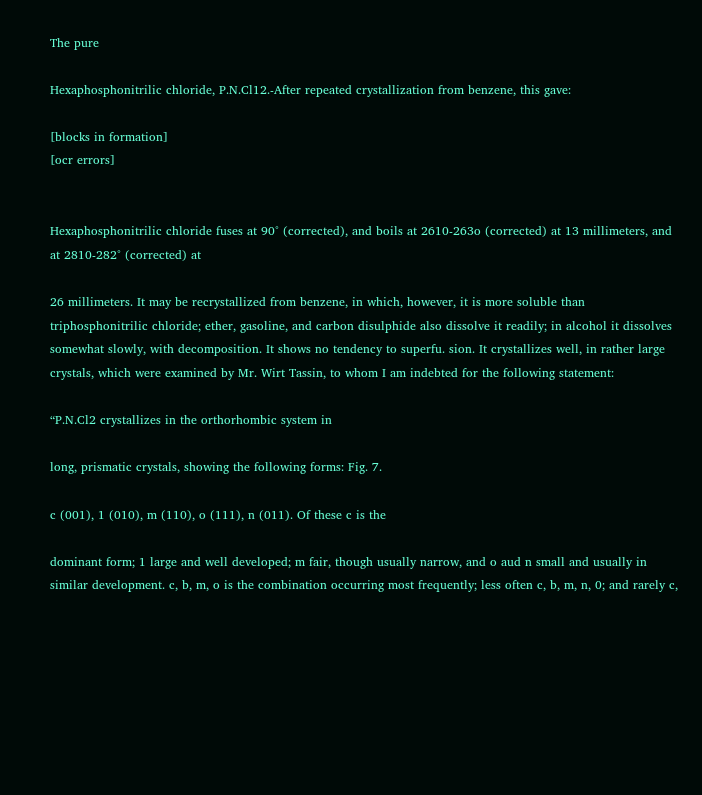The pure

Hexaphosphonitrilic chloride, P.N.Cl12.-After repeated crystallization from benzene, this gave:

[blocks in formation]
[ocr errors]


Hexaphosphonitrilic chloride fuses at 90° (corrected), and boils at 2610-263o (corrected) at 13 millimeters, and at 2810-282° (corrected) at

26 millimeters. It may be recrystallized from benzene, in which, however, it is more soluble than triphosphonitrilic chloride; ether, gasoline, and carbon disulphide also dissolve it readily; in alcohol it dissolves somewhat slowly, with decomposition. It shows no tendency to superfu. sion. It crystallizes well, in rather large crystals, which were examined by Mr. Wirt Tassin, to whom I am indebted for the following statement:

“P.N.Cl2 crystallizes in the orthorhombic system in

long, prismatic crystals, showing the following forms: Fig. 7.

c (001), 1 (010), m (110), o (111), n (011). Of these c is the

dominant form; 1 large and well developed; m fair, though usually narrow, and o aud n small and usually in similar development. c, b, m, o is the combination occurring most frequently; less often c, b, m, n, 0; and rarely c,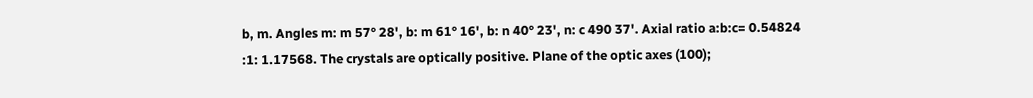b, m. Angles m: m 57° 28', b: m 61° 16', b: n 40° 23', n: c 490 37'. Axial ratio a:b:c= 0.54824 :1: 1.17568. The crystals are optically positive. Plane of the optic axes (100);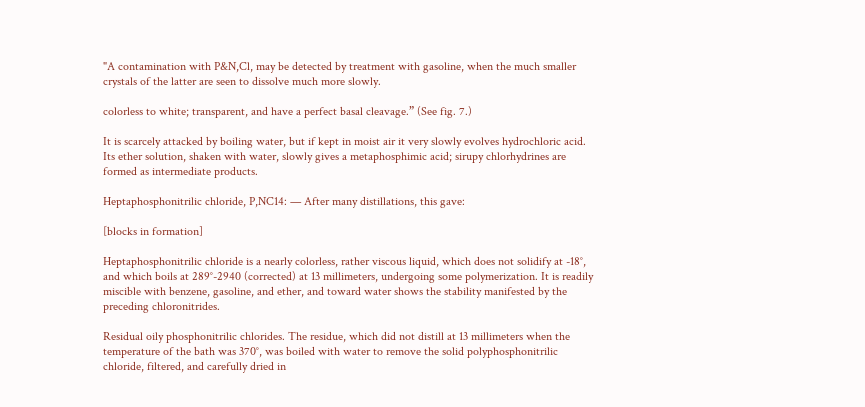"A contamination with P&N,Cl, may be detected by treatment with gasoline, when the much smaller crystals of the latter are seen to dissolve much more slowly.

colorless to white; transparent, and have a perfect basal cleavage.” (See fig. 7.)

It is scarcely attacked by boiling water, but if kept in moist air it very slowly evolves hydrochloric acid. Its ether solution, shaken with water, slowly gives a metaphosphimic acid; sirupy chlorhydrines are formed as intermediate products.

Heptaphosphonitrilic chloride, P,NC14: — After many distillations, this gave:

[blocks in formation]

Heptaphosphonitrilic chloride is a nearly colorless, rather viscous liquid, which does not solidify at -18°, and which boils at 289°-2940 (corrected) at 13 millimeters, undergoing some polymerization. It is readily miscible with benzene, gasoline, and ether, and toward water shows the stability manifested by the preceding chloronitrides.

Residual oily phosphonitrilic chlorides. The residue, which did not distill at 13 millimeters when the temperature of the bath was 370°, was boiled with water to remove the solid polyphosphonitrilic chloride, filtered, and carefully dried in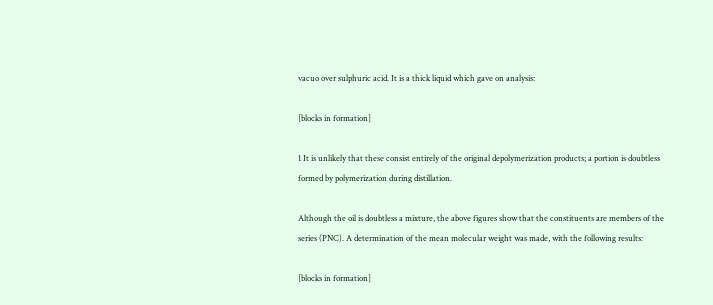vacuo over sulphuric acid. It is a thick liquid which gave on analysis:

[blocks in formation]

1 It is unlikely that these consist entirely of the original depolymerization products; a portion is doubtless formed by polymerization during distillation.

Although the oil is doubtless a mixture, the above figures show that the constituents are members of the series (PNC). A determination of the mean molecular weight was made, with the following results:

[blocks in formation]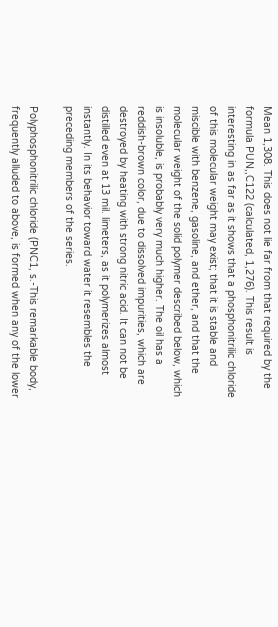Mean 1,308. This does not lie far from that required by the formula PUN,,C122 (calculated, 1,276). This result is interesting in as far as it shows that a phosphonitrilic chloride of this molecular weight may exist; that it is stable and miscible with benzene, gasoline, and ether, and that the molecular weight of the solid polymer described below, which is insoluble, is probably very much higher. The oil has a reddish-brown color, due to dissolved impurities, which are destroyed by heating with strong nitric acid. It can not be distilled even at 13 mil. limeters, as it polymerizes almost instantly. In its behavior toward water it resembles the preceding members of the series.

Polyphosphonitrilic chloride (PNC1, s.-This remarkable body, frequently alluded to above, is formed when any of the lower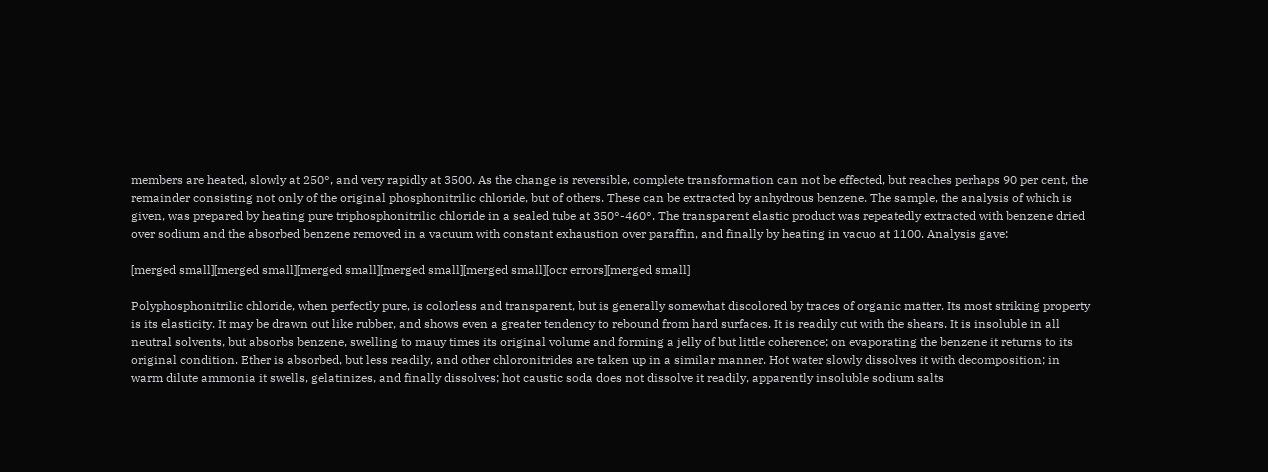members are heated, slowly at 250°, and very rapidly at 3500. As the change is reversible, complete transformation can not be effected, but reaches perhaps 90 per cent, the remainder consisting not only of the original phosphonitrilic chloride, but of others. These can be extracted by anhydrous benzene. The sample, the analysis of which is given, was prepared by heating pure triphosphonitrilic chloride in a sealed tube at 350°-460°. The transparent elastic product was repeatedly extracted with benzene dried over sodium and the absorbed benzene removed in a vacuum with constant exhaustion over paraffin, and finally by heating in vacuo at 1100. Analysis gave:

[merged small][merged small][merged small][merged small][merged small][ocr errors][merged small]

Polyphosphonitrilic chloride, when perfectly pure, is colorless and transparent, but is generally somewhat discolored by traces of organic matter. Its most striking property is its elasticity. It may be drawn out like rubber, and shows even a greater tendency to rebound from hard surfaces. It is readily cut with the shears. It is insoluble in all neutral solvents, but absorbs benzene, swelling to mauy times its original volume and forming a jelly of but little coherence; on evaporating the benzene it returns to its original condition. Ether is absorbed, but less readily, and other chloronitrides are taken up in a similar manner. Hot water slowly dissolves it with decomposition; in warm dilute ammonia it swells, gelatinizes, and finally dissolves; hot caustic soda does not dissolve it readily, apparently insoluble sodium salts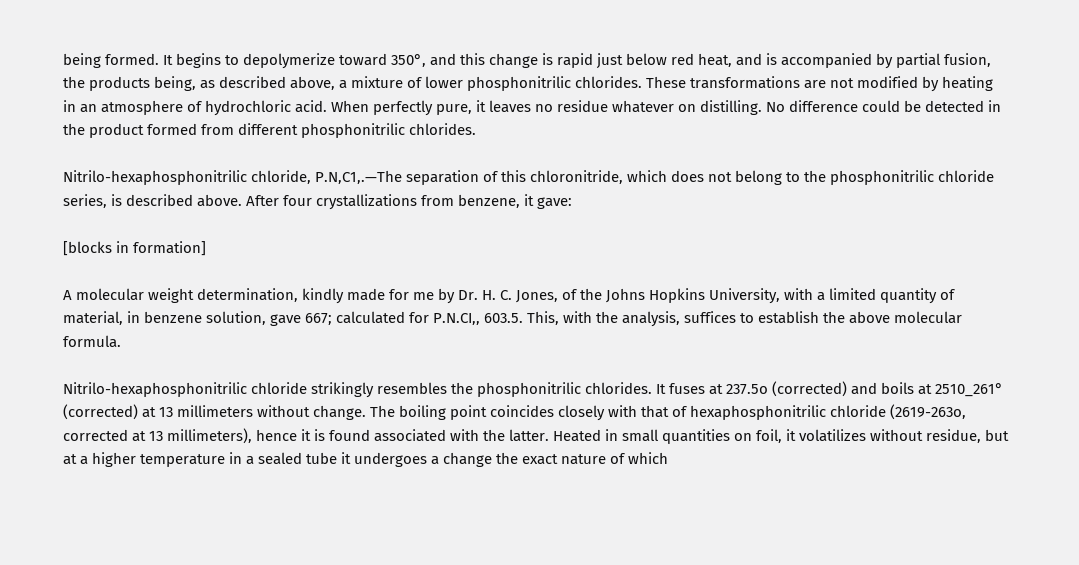being formed. It begins to depolymerize toward 350°, and this change is rapid just below red heat, and is accompanied by partial fusion, the products being, as described above, a mixture of lower phosphonitrilic chlorides. These transformations are not modified by heating in an atmosphere of hydrochloric acid. When perfectly pure, it leaves no residue whatever on distilling. No difference could be detected in the product formed from different phosphonitrilic chlorides.

Nitrilo-hexaphosphonitrilic chloride, P.N,C1,.—The separation of this chloronitride, which does not belong to the phosphonitrilic chloride series, is described above. After four crystallizations from benzene, it gave:

[blocks in formation]

A molecular weight determination, kindly made for me by Dr. H. C. Jones, of the Johns Hopkins University, with a limited quantity of material, in benzene solution, gave 667; calculated for P.N.CI,, 603.5. This, with the analysis, suffices to establish the above molecular formula.

Nitrilo-hexaphosphonitrilic chloride strikingly resembles the phosphonitrilic chlorides. It fuses at 237.5o (corrected) and boils at 2510_261° (corrected) at 13 millimeters without change. The boiling point coincides closely with that of hexaphosphonitrilic chloride (2619-263o, corrected at 13 millimeters), hence it is found associated with the latter. Heated in small quantities on foil, it volatilizes without residue, but at a higher temperature in a sealed tube it undergoes a change the exact nature of which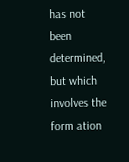has not been determined, but which involves the form ation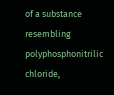of a substance resembling polyphosphonitrilic chloride,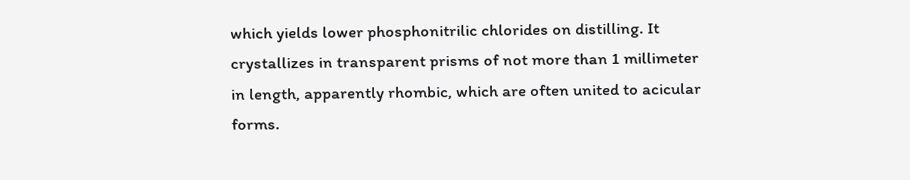which yields lower phosphonitrilic chlorides on distilling. It crystallizes in transparent prisms of not more than 1 millimeter in length, apparently rhombic, which are often united to acicular forms.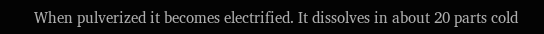When pulverized it becomes electrified. It dissolves in about 20 parts cold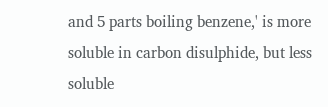and 5 parts boiling benzene,' is more soluble in carbon disulphide, but less soluble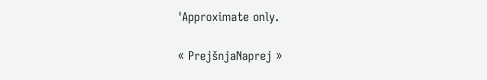'Approximate only.

« PrejšnjaNaprej »